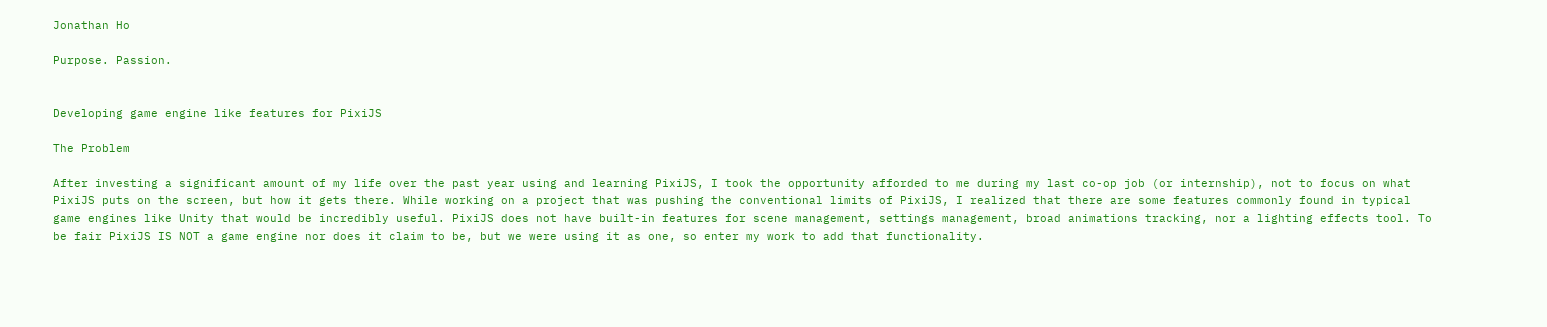Jonathan Ho

Purpose. Passion.


Developing game engine like features for PixiJS

The Problem

After investing a significant amount of my life over the past year using and learning PixiJS, I took the opportunity afforded to me during my last co-op job (or internship), not to focus on what PixiJS puts on the screen, but how it gets there. While working on a project that was pushing the conventional limits of PixiJS, I realized that there are some features commonly found in typical game engines like Unity that would be incredibly useful. PixiJS does not have built-in features for scene management, settings management, broad animations tracking, nor a lighting effects tool. To be fair PixiJS IS NOT a game engine nor does it claim to be, but we were using it as one, so enter my work to add that functionality.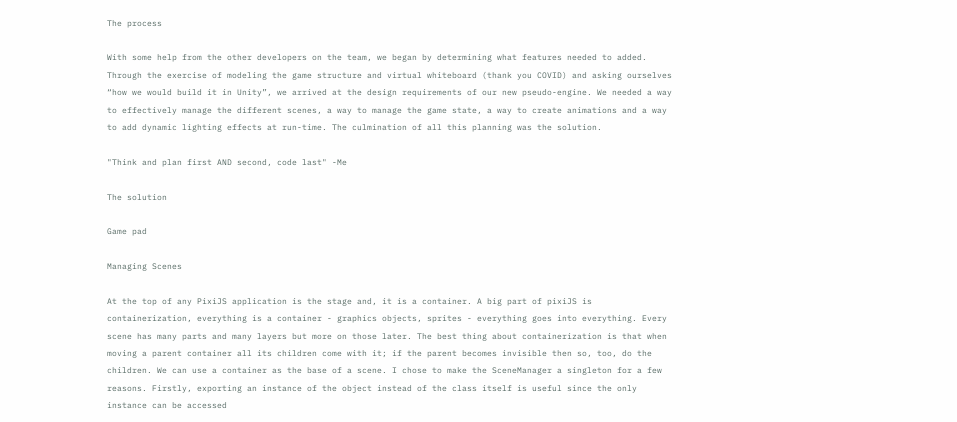The process

With some help from the other developers on the team, we began by determining what features needed to added. Through the exercise of modeling the game structure and virtual whiteboard (thank you COVID) and asking ourselves “how we would build it in Unity”, we arrived at the design requirements of our new pseudo-engine. We needed a way to effectively manage the different scenes, a way to manage the game state, a way to create animations and a way to add dynamic lighting effects at run-time. The culmination of all this planning was the solution.

"Think and plan first AND second, code last" -Me

The solution

Game pad

Managing Scenes

At the top of any PixiJS application is the stage and, it is a container. A big part of pixiJS is containerization, everything is a container - graphics objects, sprites - everything goes into everything. Every scene has many parts and many layers but more on those later. The best thing about containerization is that when moving a parent container all its children come with it; if the parent becomes invisible then so, too, do the children. We can use a container as the base of a scene. I chose to make the SceneManager a singleton for a few reasons. Firstly, exporting an instance of the object instead of the class itself is useful since the only instance can be accessed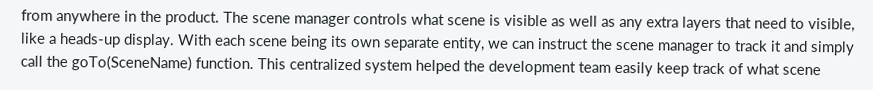from anywhere in the product. The scene manager controls what scene is visible as well as any extra layers that need to visible, like a heads-up display. With each scene being its own separate entity, we can instruct the scene manager to track it and simply call the goTo(SceneName) function. This centralized system helped the development team easily keep track of what scene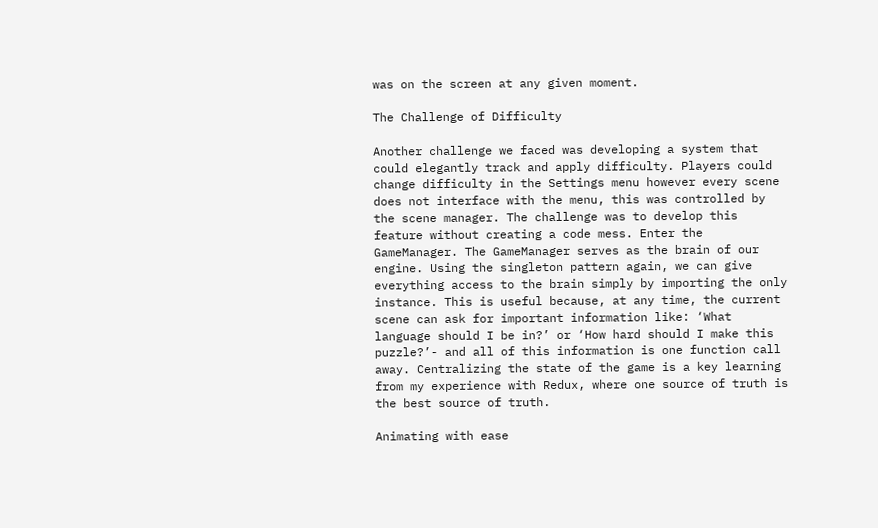was on the screen at any given moment.

The Challenge of Difficulty

Another challenge we faced was developing a system that could elegantly track and apply difficulty. Players could change difficulty in the Settings menu however every scene does not interface with the menu, this was controlled by the scene manager. The challenge was to develop this feature without creating a code mess. Enter the GameManager. The GameManager serves as the brain of our engine. Using the singleton pattern again, we can give everything access to the brain simply by importing the only instance. This is useful because, at any time, the current scene can ask for important information like: ‘What language should I be in?’ or ‘How hard should I make this puzzle?’- and all of this information is one function call away. Centralizing the state of the game is a key learning from my experience with Redux, where one source of truth is the best source of truth.

Animating with ease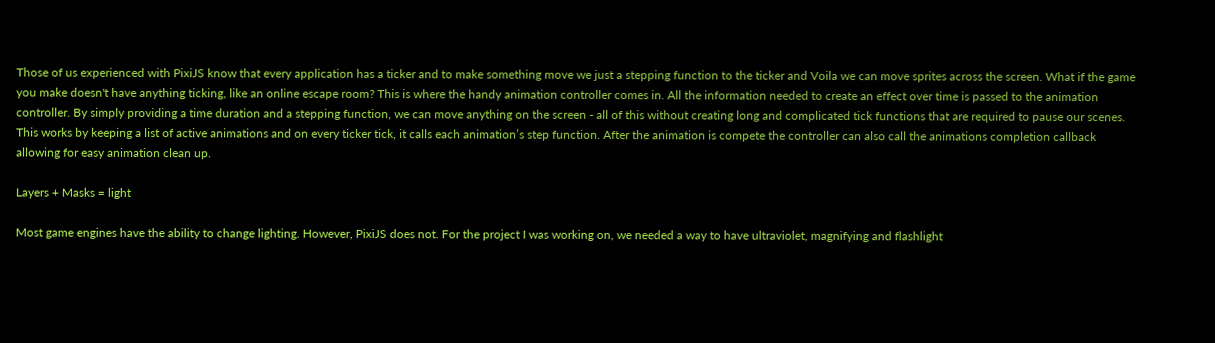Those of us experienced with PixiJS know that every application has a ticker and to make something move we just a stepping function to the ticker and Voila we can move sprites across the screen. What if the game you make doesn't have anything ticking, like an online escape room? This is where the handy animation controller comes in. All the information needed to create an effect over time is passed to the animation controller. By simply providing a time duration and a stepping function, we can move anything on the screen - all of this without creating long and complicated tick functions that are required to pause our scenes. This works by keeping a list of active animations and on every ticker tick, it calls each animation’s step function. After the animation is compete the controller can also call the animations completion callback allowing for easy animation clean up.

Layers + Masks = light

Most game engines have the ability to change lighting. However, PixiJS does not. For the project I was working on, we needed a way to have ultraviolet, magnifying and flashlight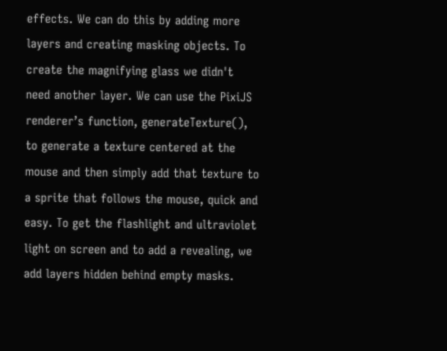effects. We can do this by adding more layers and creating masking objects. To create the magnifying glass we didn't need another layer. We can use the PixiJS renderer’s function, generateTexture(), to generate a texture centered at the mouse and then simply add that texture to a sprite that follows the mouse, quick and easy. To get the flashlight and ultraviolet light on screen and to add a revealing, we add layers hidden behind empty masks.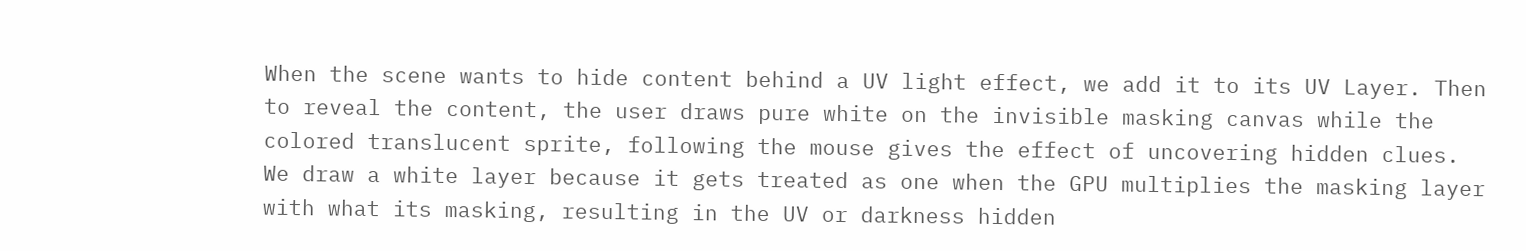When the scene wants to hide content behind a UV light effect, we add it to its UV Layer. Then to reveal the content, the user draws pure white on the invisible masking canvas while the colored translucent sprite, following the mouse gives the effect of uncovering hidden clues. We draw a white layer because it gets treated as one when the GPU multiplies the masking layer with what its masking, resulting in the UV or darkness hidden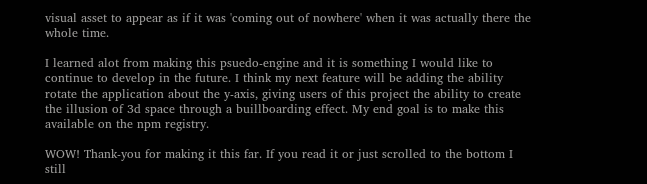visual asset to appear as if it was 'coming out of nowhere' when it was actually there the whole time.

I learned alot from making this psuedo-engine and it is something I would like to continue to develop in the future. I think my next feature will be adding the ability rotate the application about the y-axis, giving users of this project the ability to create the illusion of 3d space through a buillboarding effect. My end goal is to make this available on the npm registry.

WOW! Thank-you for making it this far. If you read it or just scrolled to the bottom I still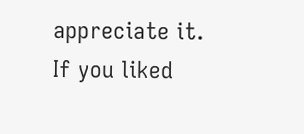appreciate it. If you liked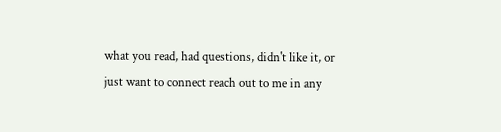what you read, had questions, didn't like it, or just want to connect reach out to me in any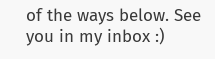of the ways below. See you in my inbox :)